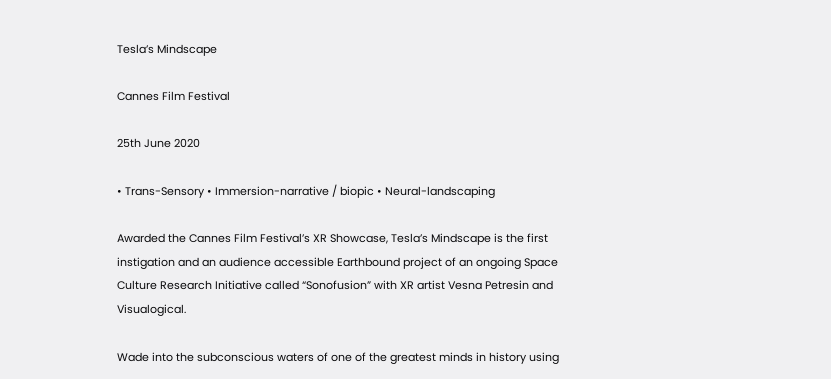Tesla’s Mindscape

Cannes Film Festival

25th June 2020

• Trans-Sensory • Immersion-narrative / biopic • Neural-landscaping

Awarded the Cannes Film Festival’s XR Showcase, Tesla’s Mindscape is the first instigation and an audience accessible Earthbound project of an ongoing Space Culture Research Initiative called “Sonofusion” with XR artist Vesna Petresin and Visualogical.

Wade into the subconscious waters of one of the greatest minds in history using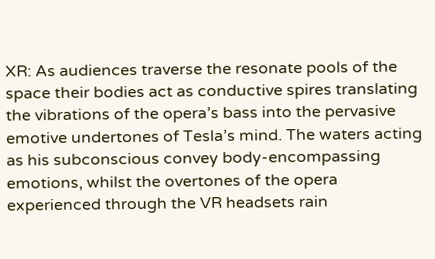XR: As audiences traverse the resonate pools of the space their bodies act as conductive spires translating the vibrations of the opera’s bass into the pervasive emotive undertones of Tesla’s mind. The waters acting as his subconscious convey body-encompassing emotions, whilst the overtones of the opera experienced through the VR headsets rain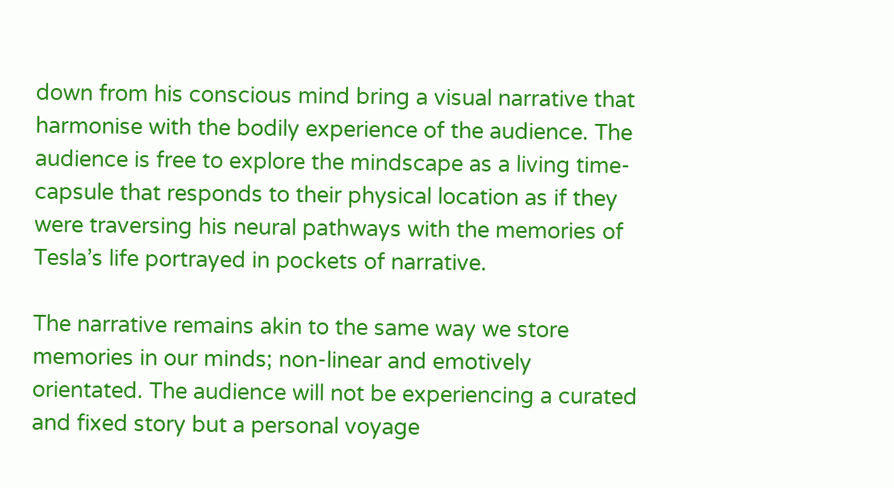down from his conscious mind bring a visual narrative that harmonise with the bodily experience of the audience. The audience is free to explore the mindscape as a living time-capsule that responds to their physical location as if they were traversing his neural pathways with the memories of Tesla’s life portrayed in pockets of narrative.

The narrative remains akin to the same way we store memories in our minds; non-linear and emotively orientated. The audience will not be experiencing a curated and fixed story but a personal voyage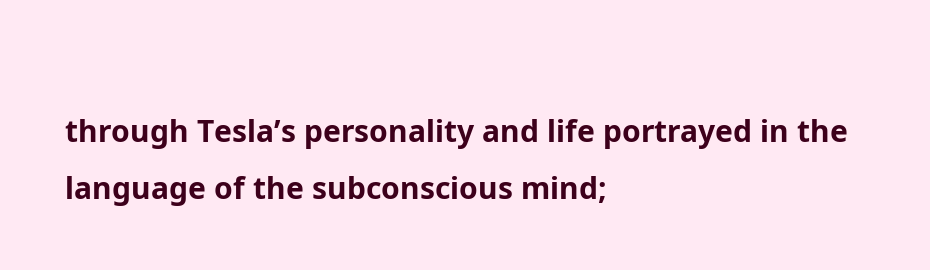through Tesla’s personality and life portrayed in the language of the subconscious mind;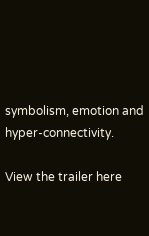symbolism, emotion and hyper-connectivity.

View the trailer here